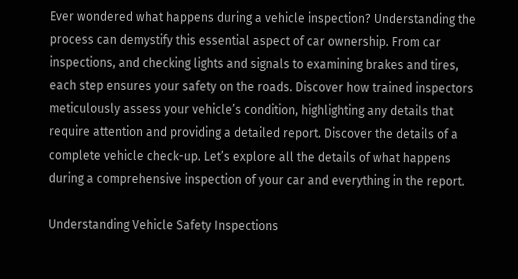Ever wondered what happens during a vehicle inspection? Understanding the process can demystify this essential aspect of car ownership. From car inspections, and checking lights and signals to examining brakes and tires, each step ensures your safety on the roads. Discover how trained inspectors meticulously assess your vehicle’s condition, highlighting any details that require attention and providing a detailed report. Discover the details of a complete vehicle check-up. Let’s explore all the details of what happens during a comprehensive inspection of your car and everything in the report.

Understanding Vehicle Safety Inspections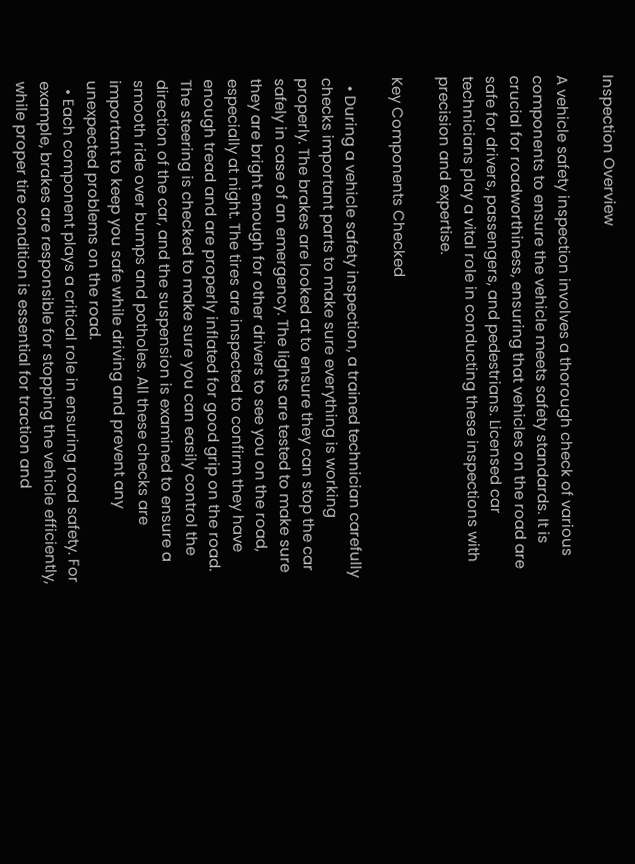Inspection Overview

A vehicle safety inspection involves a thorough check of various components to ensure the vehicle meets safety standards. It is crucial for roadworthiness, ensuring that vehicles on the road are safe for drivers, passengers, and pedestrians. Licensed car technicians play a vital role in conducting these inspections with precision and expertise.

Key Components Checked

  • During a vehicle safety inspection, a trained technician carefully checks important parts to make sure everything is working properly. The brakes are looked at to ensure they can stop the car safely in case of an emergency. The lights are tested to make sure they are bright enough for other drivers to see you on the road, especially at night. The tires are inspected to confirm they have enough tread and are properly inflated for good grip on the road. The steering is checked to make sure you can easily control the direction of the car, and the suspension is examined to ensure a smooth ride over bumps and potholes. All these checks are important to keep you safe while driving and prevent any unexpected problems on the road.
  • Each component plays a critical role in ensuring road safety. For example, brakes are responsible for stopping the vehicle efficiently, while proper tire condition is essential for traction and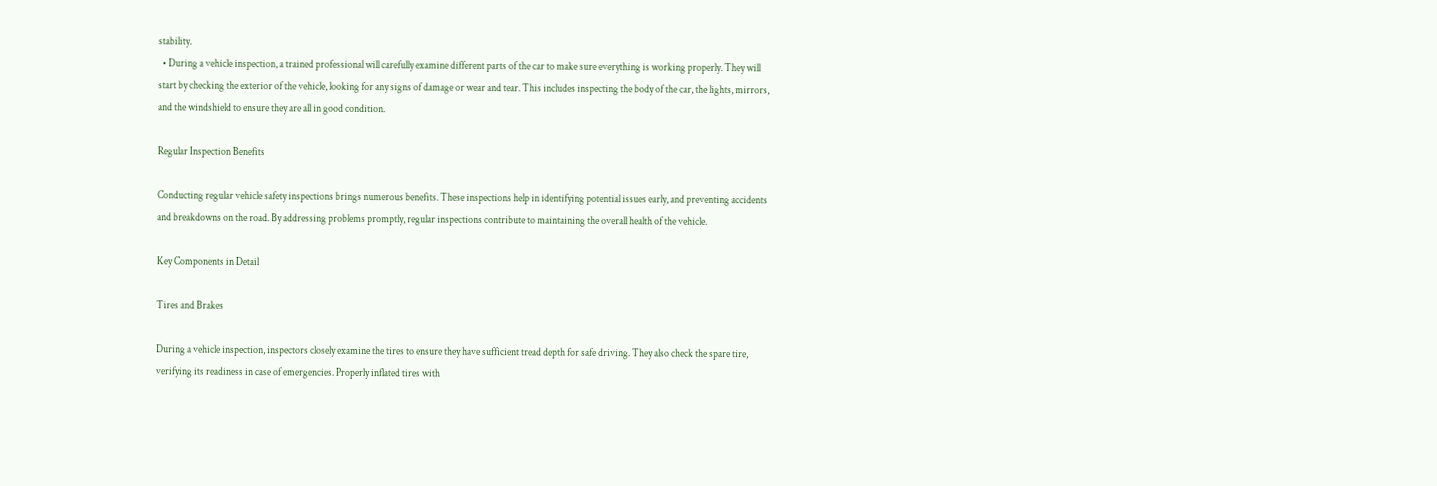stability.
  • During a vehicle inspection, a trained professional will carefully examine different parts of the car to make sure everything is working properly. They will start by checking the exterior of the vehicle, looking for any signs of damage or wear and tear. This includes inspecting the body of the car, the lights, mirrors, and the windshield to ensure they are all in good condition.

Regular Inspection Benefits

Conducting regular vehicle safety inspections brings numerous benefits. These inspections help in identifying potential issues early, and preventing accidents and breakdowns on the road. By addressing problems promptly, regular inspections contribute to maintaining the overall health of the vehicle.

Key Components in Detail

Tires and Brakes

During a vehicle inspection, inspectors closely examine the tires to ensure they have sufficient tread depth for safe driving. They also check the spare tire, verifying its readiness in case of emergencies. Properly inflated tires with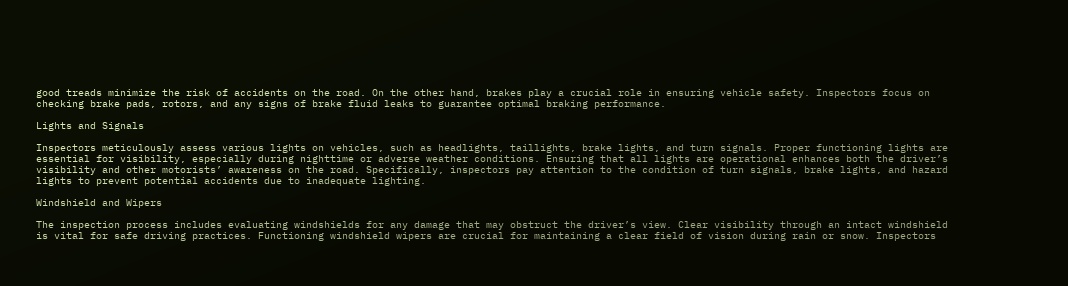good treads minimize the risk of accidents on the road. On the other hand, brakes play a crucial role in ensuring vehicle safety. Inspectors focus on checking brake pads, rotors, and any signs of brake fluid leaks to guarantee optimal braking performance.

Lights and Signals

Inspectors meticulously assess various lights on vehicles, such as headlights, taillights, brake lights, and turn signals. Proper functioning lights are essential for visibility, especially during nighttime or adverse weather conditions. Ensuring that all lights are operational enhances both the driver’s visibility and other motorists’ awareness on the road. Specifically, inspectors pay attention to the condition of turn signals, brake lights, and hazard lights to prevent potential accidents due to inadequate lighting.

Windshield and Wipers

The inspection process includes evaluating windshields for any damage that may obstruct the driver’s view. Clear visibility through an intact windshield is vital for safe driving practices. Functioning windshield wipers are crucial for maintaining a clear field of vision during rain or snow. Inspectors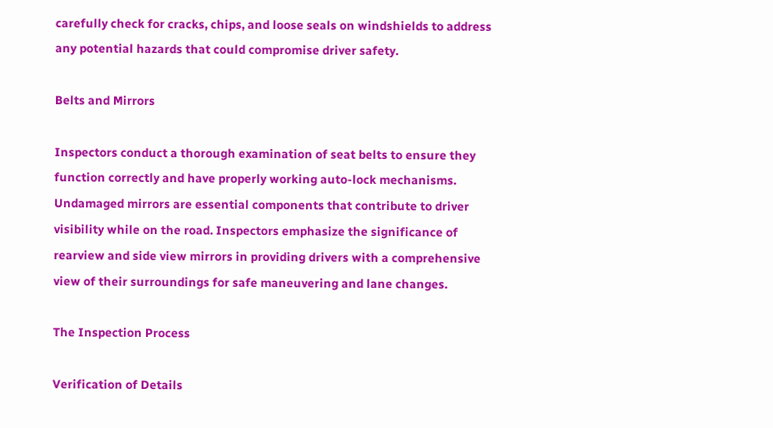carefully check for cracks, chips, and loose seals on windshields to address any potential hazards that could compromise driver safety.

Belts and Mirrors

Inspectors conduct a thorough examination of seat belts to ensure they function correctly and have properly working auto-lock mechanisms. Undamaged mirrors are essential components that contribute to driver visibility while on the road. Inspectors emphasize the significance of rearview and side view mirrors in providing drivers with a comprehensive view of their surroundings for safe maneuvering and lane changes.

The Inspection Process

Verification of Details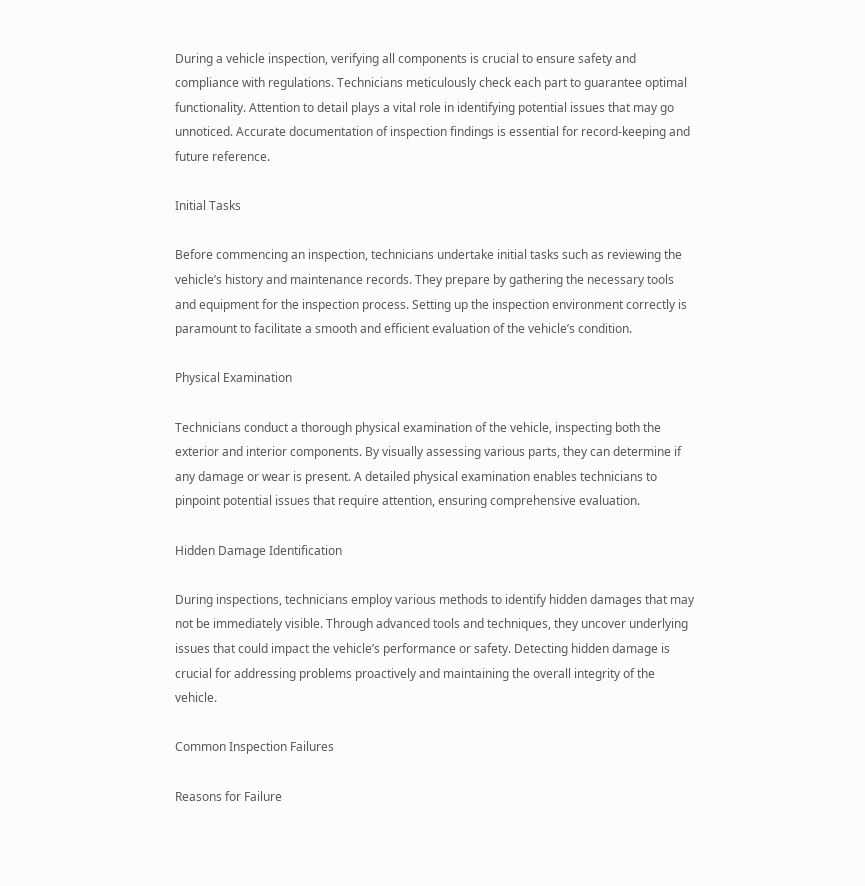During a vehicle inspection, verifying all components is crucial to ensure safety and compliance with regulations. Technicians meticulously check each part to guarantee optimal functionality. Attention to detail plays a vital role in identifying potential issues that may go unnoticed. Accurate documentation of inspection findings is essential for record-keeping and future reference.

Initial Tasks

Before commencing an inspection, technicians undertake initial tasks such as reviewing the vehicle’s history and maintenance records. They prepare by gathering the necessary tools and equipment for the inspection process. Setting up the inspection environment correctly is paramount to facilitate a smooth and efficient evaluation of the vehicle’s condition.

Physical Examination

Technicians conduct a thorough physical examination of the vehicle, inspecting both the exterior and interior components. By visually assessing various parts, they can determine if any damage or wear is present. A detailed physical examination enables technicians to pinpoint potential issues that require attention, ensuring comprehensive evaluation.

Hidden Damage Identification

During inspections, technicians employ various methods to identify hidden damages that may not be immediately visible. Through advanced tools and techniques, they uncover underlying issues that could impact the vehicle’s performance or safety. Detecting hidden damage is crucial for addressing problems proactively and maintaining the overall integrity of the vehicle.

Common Inspection Failures

Reasons for Failure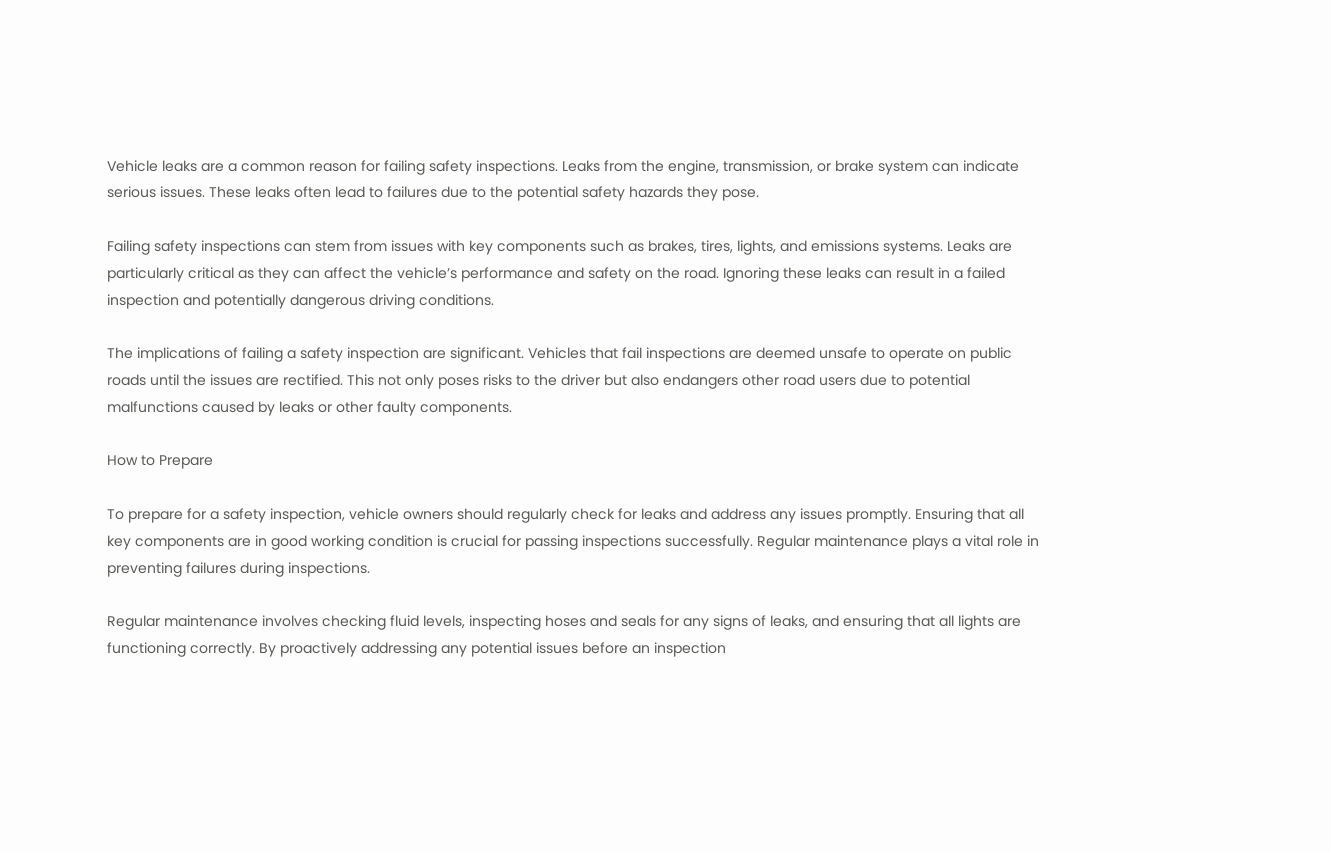Vehicle leaks are a common reason for failing safety inspections. Leaks from the engine, transmission, or brake system can indicate serious issues. These leaks often lead to failures due to the potential safety hazards they pose.

Failing safety inspections can stem from issues with key components such as brakes, tires, lights, and emissions systems. Leaks are particularly critical as they can affect the vehicle’s performance and safety on the road. Ignoring these leaks can result in a failed inspection and potentially dangerous driving conditions.

The implications of failing a safety inspection are significant. Vehicles that fail inspections are deemed unsafe to operate on public roads until the issues are rectified. This not only poses risks to the driver but also endangers other road users due to potential malfunctions caused by leaks or other faulty components.

How to Prepare

To prepare for a safety inspection, vehicle owners should regularly check for leaks and address any issues promptly. Ensuring that all key components are in good working condition is crucial for passing inspections successfully. Regular maintenance plays a vital role in preventing failures during inspections.

Regular maintenance involves checking fluid levels, inspecting hoses and seals for any signs of leaks, and ensuring that all lights are functioning correctly. By proactively addressing any potential issues before an inspection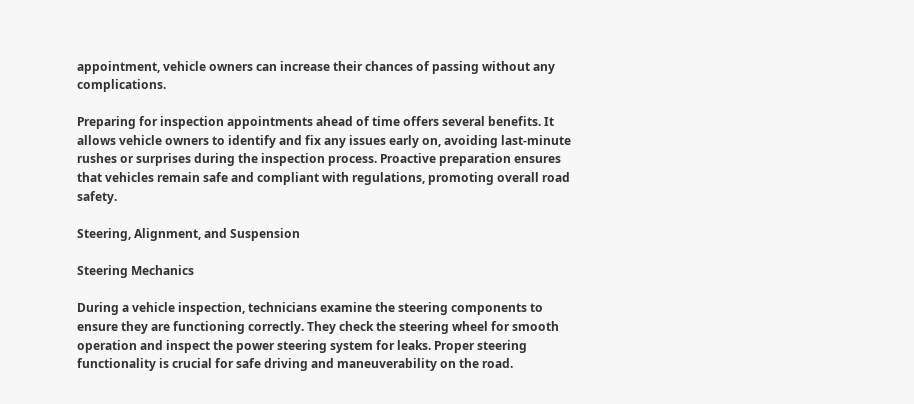appointment, vehicle owners can increase their chances of passing without any complications.

Preparing for inspection appointments ahead of time offers several benefits. It allows vehicle owners to identify and fix any issues early on, avoiding last-minute rushes or surprises during the inspection process. Proactive preparation ensures that vehicles remain safe and compliant with regulations, promoting overall road safety.

Steering, Alignment, and Suspension

Steering Mechanics

During a vehicle inspection, technicians examine the steering components to ensure they are functioning correctly. They check the steering wheel for smooth operation and inspect the power steering system for leaks. Proper steering functionality is crucial for safe driving and maneuverability on the road.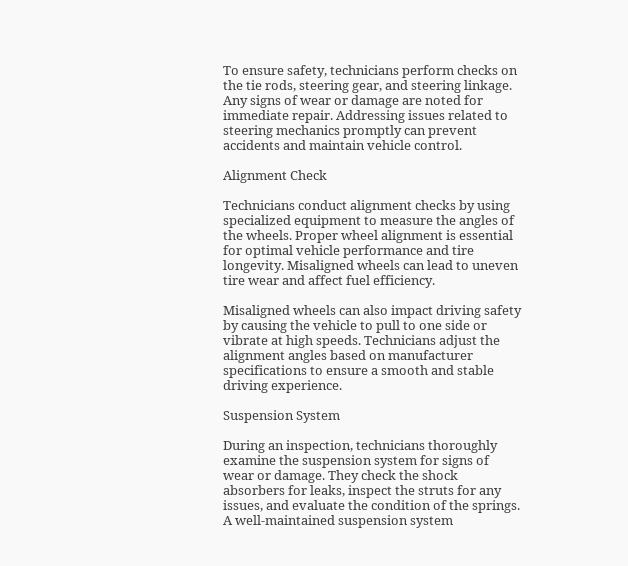To ensure safety, technicians perform checks on the tie rods, steering gear, and steering linkage. Any signs of wear or damage are noted for immediate repair. Addressing issues related to steering mechanics promptly can prevent accidents and maintain vehicle control.

Alignment Check

Technicians conduct alignment checks by using specialized equipment to measure the angles of the wheels. Proper wheel alignment is essential for optimal vehicle performance and tire longevity. Misaligned wheels can lead to uneven tire wear and affect fuel efficiency.

Misaligned wheels can also impact driving safety by causing the vehicle to pull to one side or vibrate at high speeds. Technicians adjust the alignment angles based on manufacturer specifications to ensure a smooth and stable driving experience.

Suspension System

During an inspection, technicians thoroughly examine the suspension system for signs of wear or damage. They check the shock absorbers for leaks, inspect the struts for any issues, and evaluate the condition of the springs. A well-maintained suspension system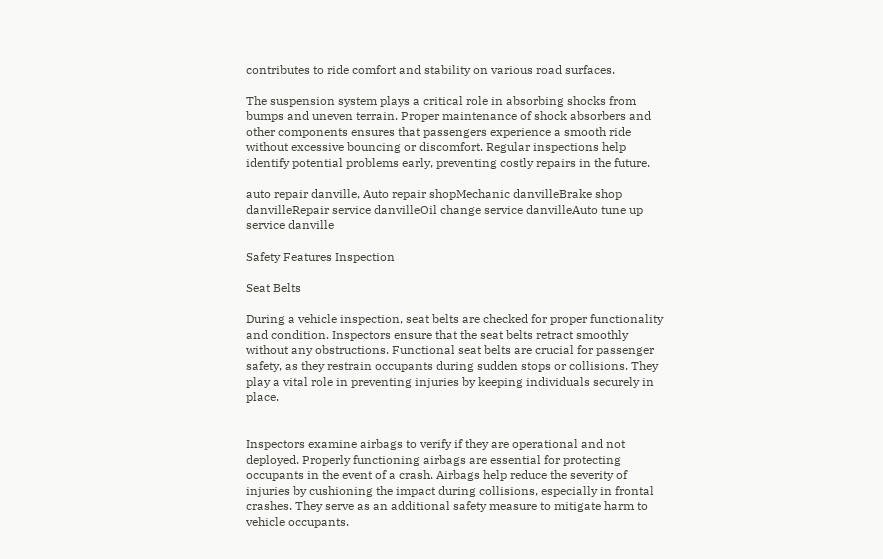contributes to ride comfort and stability on various road surfaces.

The suspension system plays a critical role in absorbing shocks from bumps and uneven terrain. Proper maintenance of shock absorbers and other components ensures that passengers experience a smooth ride without excessive bouncing or discomfort. Regular inspections help identify potential problems early, preventing costly repairs in the future.

auto repair danville, Auto repair shopMechanic danvilleBrake shop danvilleRepair service danvilleOil change service danvilleAuto tune up service danville

Safety Features Inspection

Seat Belts

During a vehicle inspection, seat belts are checked for proper functionality and condition. Inspectors ensure that the seat belts retract smoothly without any obstructions. Functional seat belts are crucial for passenger safety, as they restrain occupants during sudden stops or collisions. They play a vital role in preventing injuries by keeping individuals securely in place.


Inspectors examine airbags to verify if they are operational and not deployed. Properly functioning airbags are essential for protecting occupants in the event of a crash. Airbags help reduce the severity of injuries by cushioning the impact during collisions, especially in frontal crashes. They serve as an additional safety measure to mitigate harm to vehicle occupants.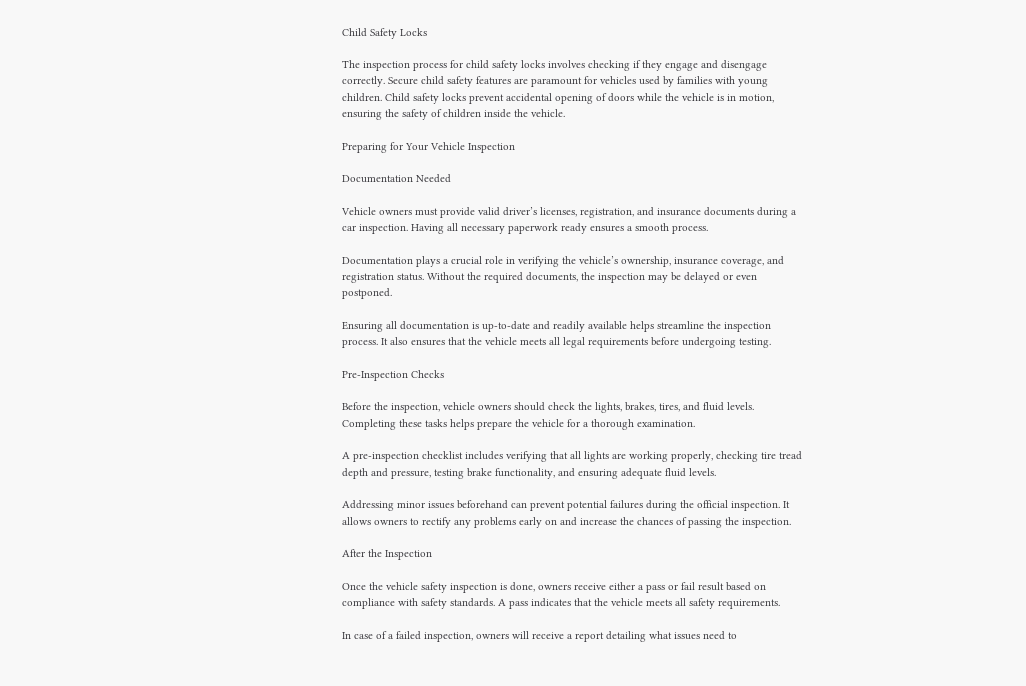Child Safety Locks

The inspection process for child safety locks involves checking if they engage and disengage correctly. Secure child safety features are paramount for vehicles used by families with young children. Child safety locks prevent accidental opening of doors while the vehicle is in motion, ensuring the safety of children inside the vehicle.

Preparing for Your Vehicle Inspection

Documentation Needed

Vehicle owners must provide valid driver’s licenses, registration, and insurance documents during a car inspection. Having all necessary paperwork ready ensures a smooth process.

Documentation plays a crucial role in verifying the vehicle’s ownership, insurance coverage, and registration status. Without the required documents, the inspection may be delayed or even postponed.

Ensuring all documentation is up-to-date and readily available helps streamline the inspection process. It also ensures that the vehicle meets all legal requirements before undergoing testing.

Pre-Inspection Checks

Before the inspection, vehicle owners should check the lights, brakes, tires, and fluid levels. Completing these tasks helps prepare the vehicle for a thorough examination.

A pre-inspection checklist includes verifying that all lights are working properly, checking tire tread depth and pressure, testing brake functionality, and ensuring adequate fluid levels.

Addressing minor issues beforehand can prevent potential failures during the official inspection. It allows owners to rectify any problems early on and increase the chances of passing the inspection.

After the Inspection

Once the vehicle safety inspection is done, owners receive either a pass or fail result based on compliance with safety standards. A pass indicates that the vehicle meets all safety requirements.

In case of a failed inspection, owners will receive a report detailing what issues need to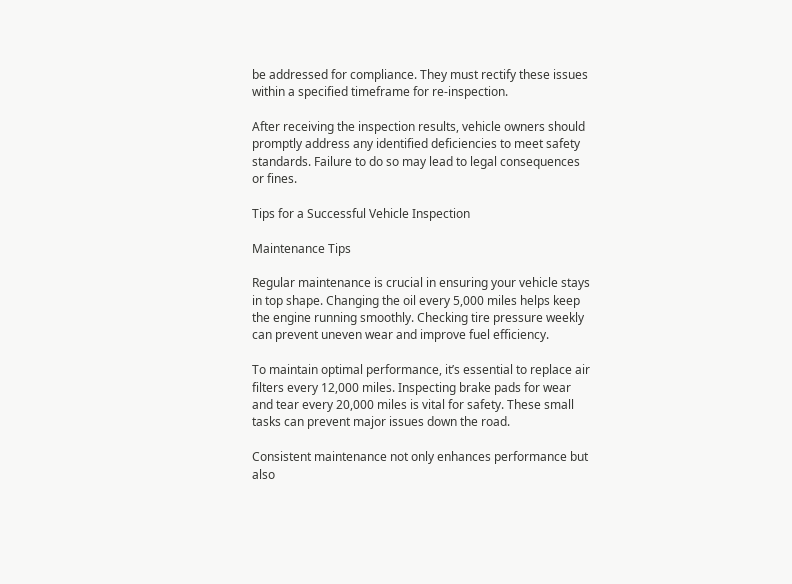be addressed for compliance. They must rectify these issues within a specified timeframe for re-inspection.

After receiving the inspection results, vehicle owners should promptly address any identified deficiencies to meet safety standards. Failure to do so may lead to legal consequences or fines.

Tips for a Successful Vehicle Inspection

Maintenance Tips

Regular maintenance is crucial in ensuring your vehicle stays in top shape. Changing the oil every 5,000 miles helps keep the engine running smoothly. Checking tire pressure weekly can prevent uneven wear and improve fuel efficiency.

To maintain optimal performance, it’s essential to replace air filters every 12,000 miles. Inspecting brake pads for wear and tear every 20,000 miles is vital for safety. These small tasks can prevent major issues down the road.

Consistent maintenance not only enhances performance but also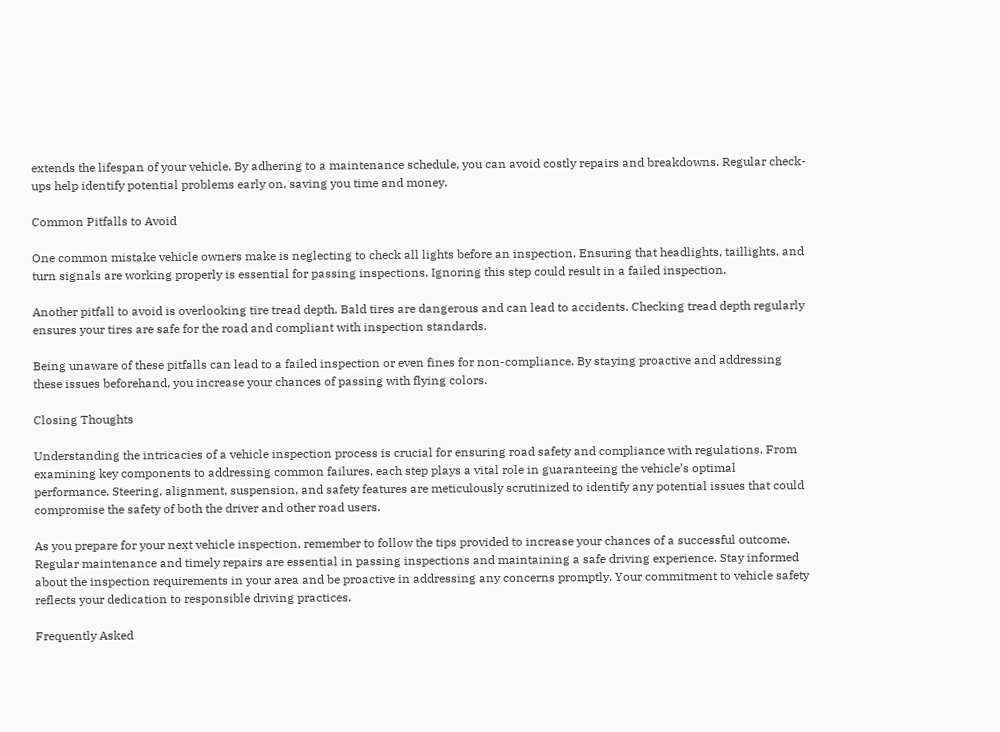extends the lifespan of your vehicle. By adhering to a maintenance schedule, you can avoid costly repairs and breakdowns. Regular check-ups help identify potential problems early on, saving you time and money.

Common Pitfalls to Avoid

One common mistake vehicle owners make is neglecting to check all lights before an inspection. Ensuring that headlights, taillights, and turn signals are working properly is essential for passing inspections. Ignoring this step could result in a failed inspection.

Another pitfall to avoid is overlooking tire tread depth. Bald tires are dangerous and can lead to accidents. Checking tread depth regularly ensures your tires are safe for the road and compliant with inspection standards.

Being unaware of these pitfalls can lead to a failed inspection or even fines for non-compliance. By staying proactive and addressing these issues beforehand, you increase your chances of passing with flying colors.

Closing Thoughts

Understanding the intricacies of a vehicle inspection process is crucial for ensuring road safety and compliance with regulations. From examining key components to addressing common failures, each step plays a vital role in guaranteeing the vehicle’s optimal performance. Steering, alignment, suspension, and safety features are meticulously scrutinized to identify any potential issues that could compromise the safety of both the driver and other road users.

As you prepare for your next vehicle inspection, remember to follow the tips provided to increase your chances of a successful outcome. Regular maintenance and timely repairs are essential in passing inspections and maintaining a safe driving experience. Stay informed about the inspection requirements in your area and be proactive in addressing any concerns promptly. Your commitment to vehicle safety reflects your dedication to responsible driving practices.

Frequently Asked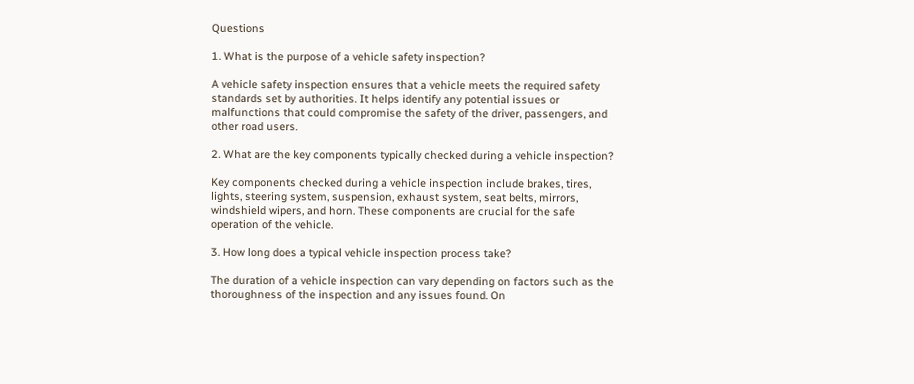Questions

1. What is the purpose of a vehicle safety inspection?

A vehicle safety inspection ensures that a vehicle meets the required safety standards set by authorities. It helps identify any potential issues or malfunctions that could compromise the safety of the driver, passengers, and other road users.

2. What are the key components typically checked during a vehicle inspection?

Key components checked during a vehicle inspection include brakes, tires, lights, steering system, suspension, exhaust system, seat belts, mirrors, windshield wipers, and horn. These components are crucial for the safe operation of the vehicle.

3. How long does a typical vehicle inspection process take?

The duration of a vehicle inspection can vary depending on factors such as the thoroughness of the inspection and any issues found. On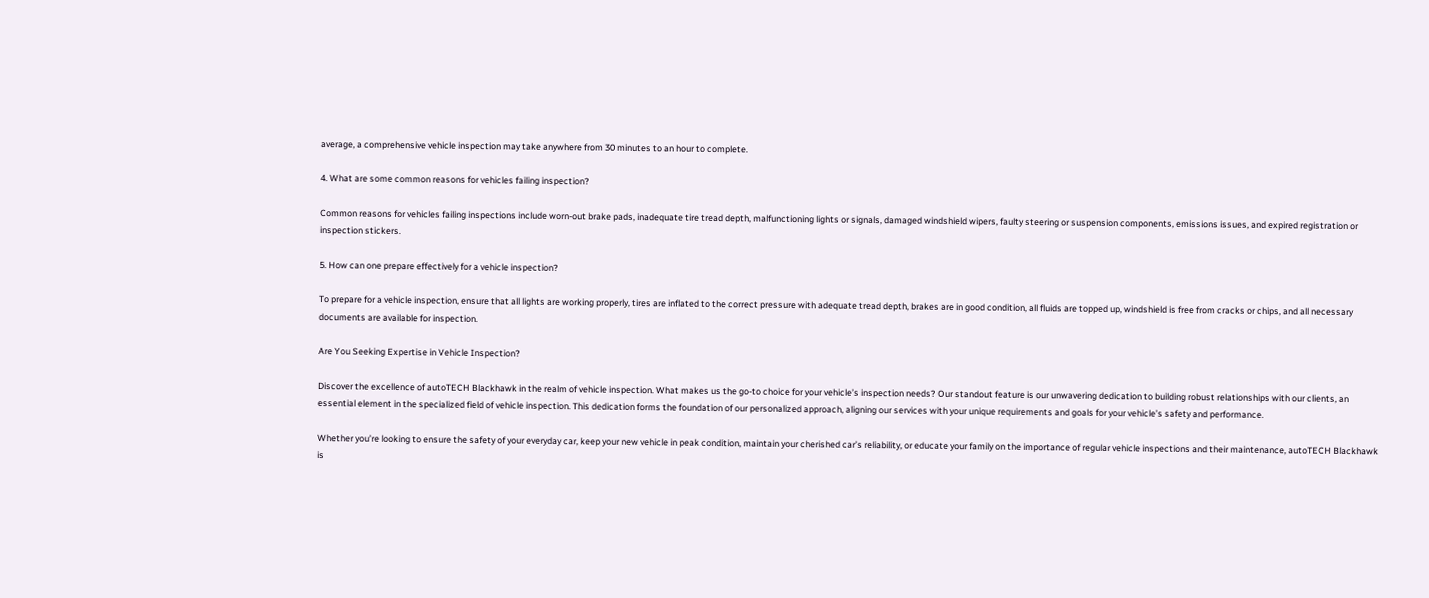average, a comprehensive vehicle inspection may take anywhere from 30 minutes to an hour to complete.

4. What are some common reasons for vehicles failing inspection?

Common reasons for vehicles failing inspections include worn-out brake pads, inadequate tire tread depth, malfunctioning lights or signals, damaged windshield wipers, faulty steering or suspension components, emissions issues, and expired registration or inspection stickers.

5. How can one prepare effectively for a vehicle inspection?

To prepare for a vehicle inspection, ensure that all lights are working properly, tires are inflated to the correct pressure with adequate tread depth, brakes are in good condition, all fluids are topped up, windshield is free from cracks or chips, and all necessary documents are available for inspection.

Are You Seeking Expertise in Vehicle Inspection?

Discover the excellence of autoTECH Blackhawk in the realm of vehicle inspection. What makes us the go-to choice for your vehicle’s inspection needs? Our standout feature is our unwavering dedication to building robust relationships with our clients, an essential element in the specialized field of vehicle inspection. This dedication forms the foundation of our personalized approach, aligning our services with your unique requirements and goals for your vehicle’s safety and performance.

Whether you’re looking to ensure the safety of your everyday car, keep your new vehicle in peak condition, maintain your cherished car’s reliability, or educate your family on the importance of regular vehicle inspections and their maintenance, autoTECH Blackhawk is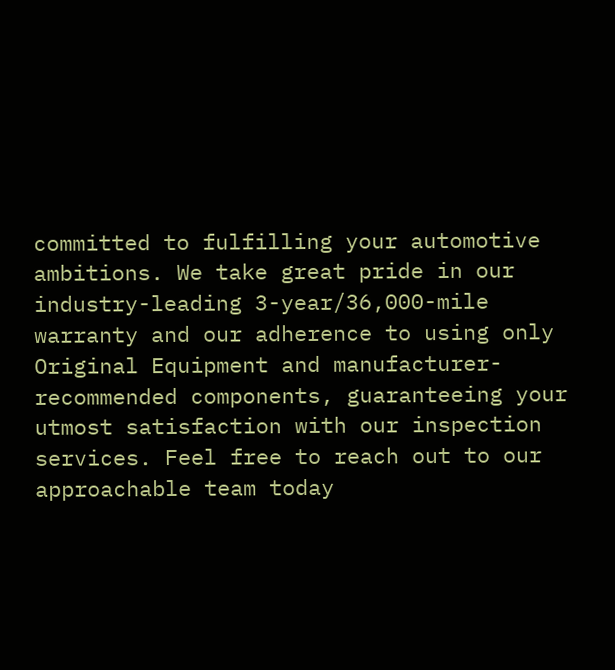committed to fulfilling your automotive ambitions. We take great pride in our industry-leading 3-year/36,000-mile warranty and our adherence to using only Original Equipment and manufacturer-recommended components, guaranteeing your utmost satisfaction with our inspection services. Feel free to reach out to our approachable team today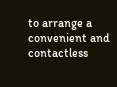to arrange a convenient and contactless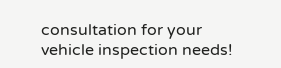consultation for your vehicle inspection needs!